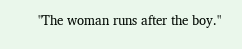"The woman runs after the boy."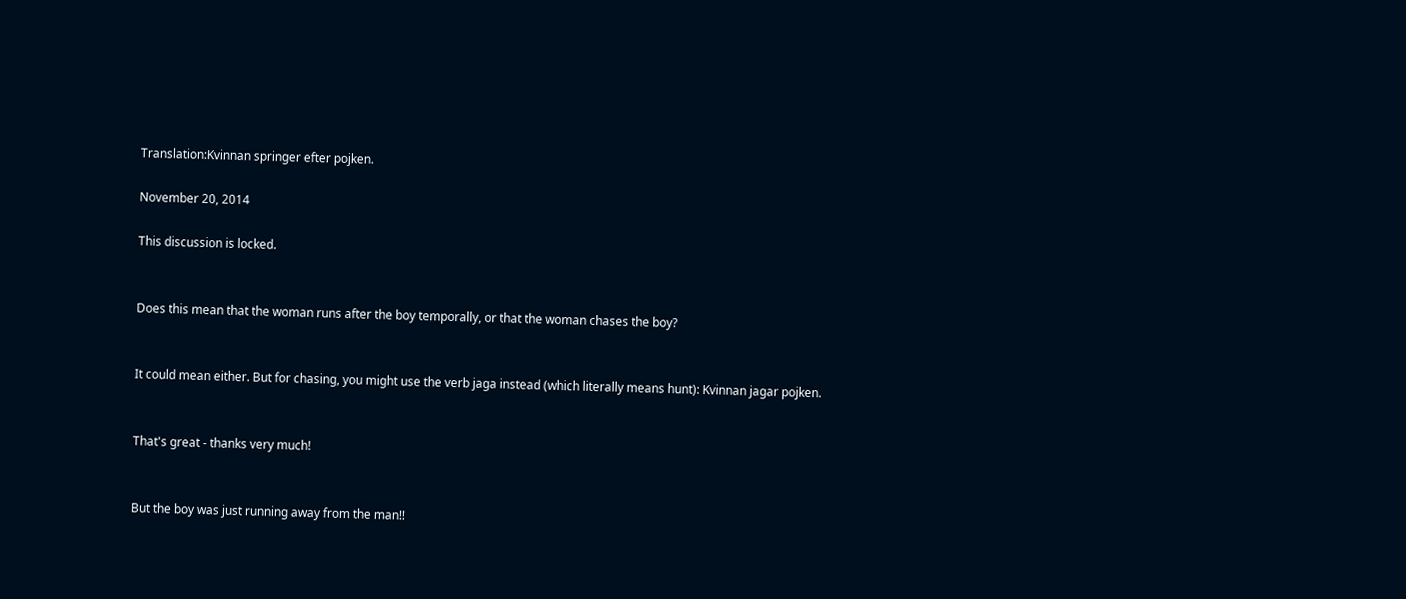Translation:Kvinnan springer efter pojken.

November 20, 2014

This discussion is locked.


Does this mean that the woman runs after the boy temporally, or that the woman chases the boy?


It could mean either. But for chasing, you might use the verb jaga instead (which literally means hunt): Kvinnan jagar pojken.


That's great - thanks very much!


But the boy was just running away from the man!!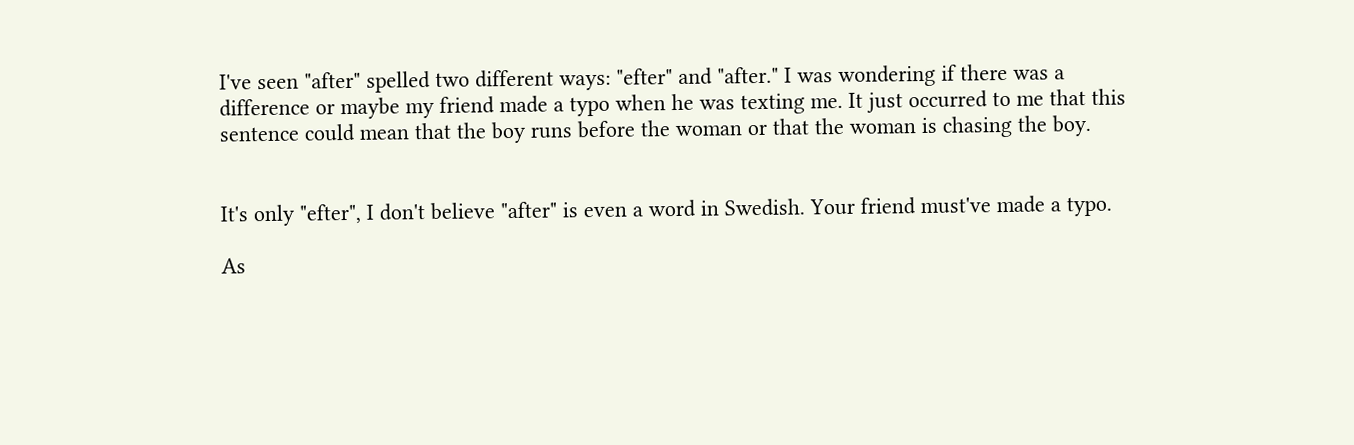I've seen "after" spelled two different ways: "efter" and "after." I was wondering if there was a difference or maybe my friend made a typo when he was texting me. It just occurred to me that this sentence could mean that the boy runs before the woman or that the woman is chasing the boy.


It's only "efter", I don't believe "after" is even a word in Swedish. Your friend must've made a typo.

As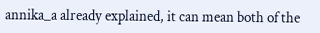annika_a already explained, it can mean both of the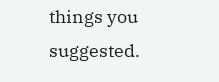things you suggested.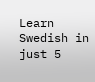Learn Swedish in just 5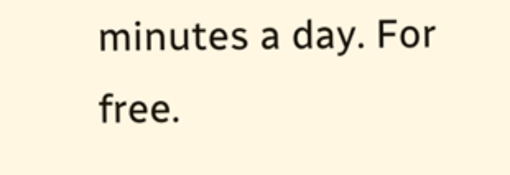minutes a day. For free.